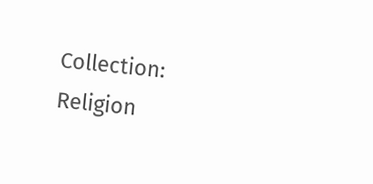Collection: Religion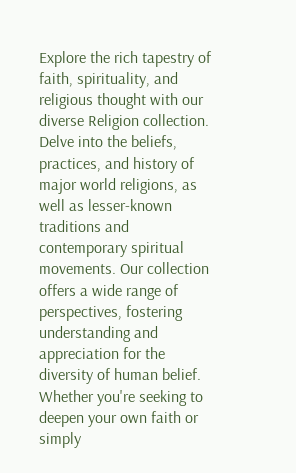Explore the rich tapestry of faith, spirituality, and religious thought with our diverse Religion collection. Delve into the beliefs, practices, and history of major world religions, as well as lesser-known traditions and contemporary spiritual movements. Our collection offers a wide range of perspectives, fostering understanding and appreciation for the diversity of human belief. Whether you're seeking to deepen your own faith or simply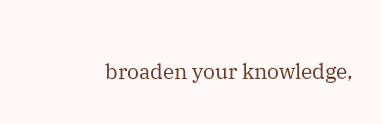broaden your knowledge,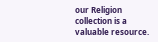our Religion collection is a valuable resource.